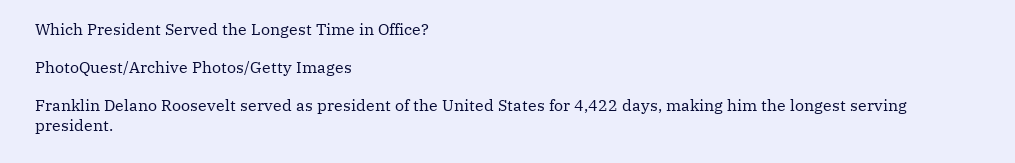Which President Served the Longest Time in Office?

PhotoQuest/Archive Photos/Getty Images

Franklin Delano Roosevelt served as president of the United States for 4,422 days, making him the longest serving president.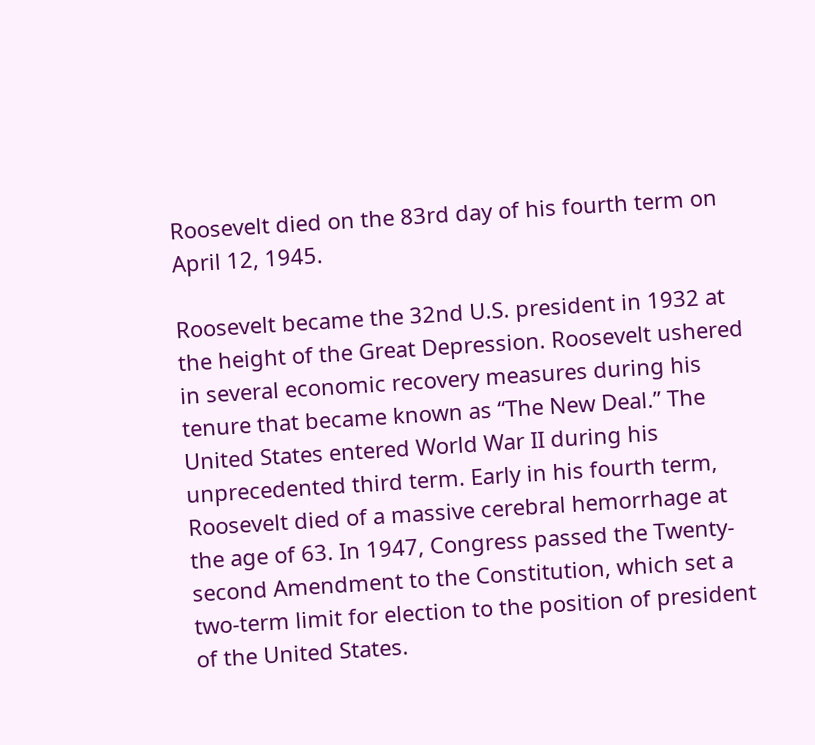Roosevelt died on the 83rd day of his fourth term on April 12, 1945.

Roosevelt became the 32nd U.S. president in 1932 at the height of the Great Depression. Roosevelt ushered in several economic recovery measures during his tenure that became known as “The New Deal.” The United States entered World War II during his unprecedented third term. Early in his fourth term, Roosevelt died of a massive cerebral hemorrhage at the age of 63. In 1947, Congress passed the Twenty-second Amendment to the Constitution, which set a two-term limit for election to the position of president of the United States.